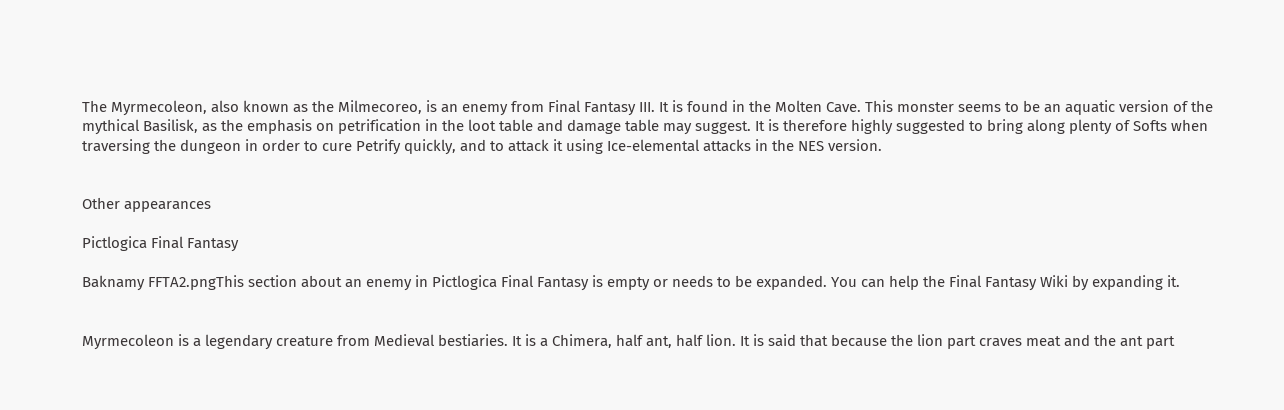The Myrmecoleon, also known as the Milmecoreo, is an enemy from Final Fantasy III. It is found in the Molten Cave. This monster seems to be an aquatic version of the mythical Basilisk, as the emphasis on petrification in the loot table and damage table may suggest. It is therefore highly suggested to bring along plenty of Softs when traversing the dungeon in order to cure Petrify quickly, and to attack it using Ice-elemental attacks in the NES version.


Other appearances

Pictlogica Final Fantasy

Baknamy FFTA2.pngThis section about an enemy in Pictlogica Final Fantasy is empty or needs to be expanded. You can help the Final Fantasy Wiki by expanding it.


Myrmecoleon is a legendary creature from Medieval bestiaries. It is a Chimera, half ant, half lion. It is said that because the lion part craves meat and the ant part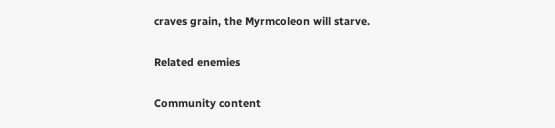craves grain, the Myrmcoleon will starve.

Related enemies

Community content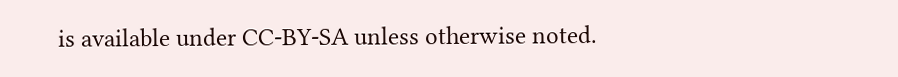is available under CC-BY-SA unless otherwise noted.